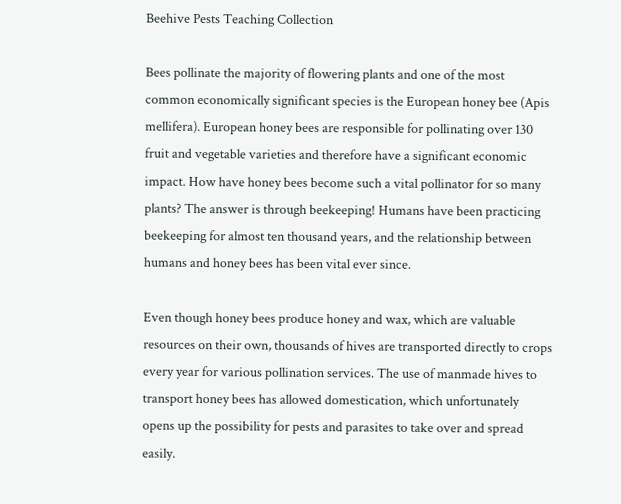Beehive Pests Teaching Collection

Bees pollinate the majority of flowering plants and one of the most common economically significant species is the European honey bee (Apis mellifera). European honey bees are responsible for pollinating over 130 fruit and vegetable varieties and therefore have a significant economic impact. How have honey bees become such a vital pollinator for so many plants? The answer is through beekeeping! Humans have been practicing beekeeping for almost ten thousand years, and the relationship between humans and honey bees has been vital ever since.

Even though honey bees produce honey and wax, which are valuable resources on their own, thousands of hives are transported directly to crops every year for various pollination services. The use of manmade hives to transport honey bees has allowed domestication, which unfortunately opens up the possibility for pests and parasites to take over and spread easily.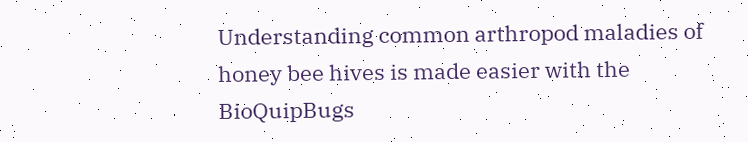Understanding common arthropod maladies of honey bee hives is made easier with the BioQuipBugs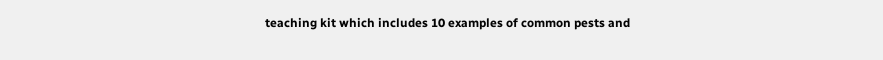teaching kit which includes 10 examples of common pests and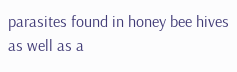parasites found in honey bee hives as well as a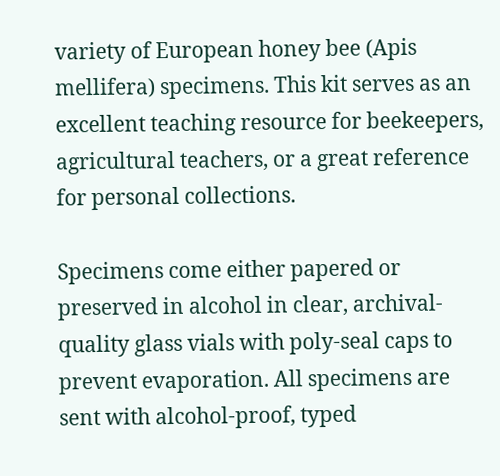variety of European honey bee (Apis mellifera) specimens. This kit serves as an excellent teaching resource for beekeepers, agricultural teachers, or a great reference for personal collections.

Specimens come either papered or preserved in alcohol in clear, archival-quality glass vials with poly-seal caps to prevent evaporation. All specimens are sent with alcohol-proof, typed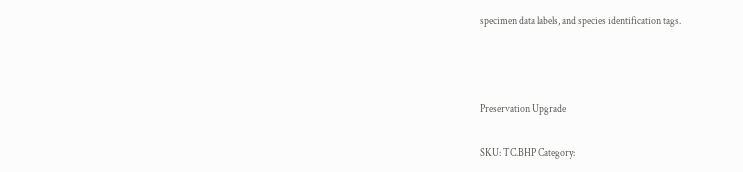specimen data labels, and species identification tags.



Preservation Upgrade

SKU: TC.BHP Category: